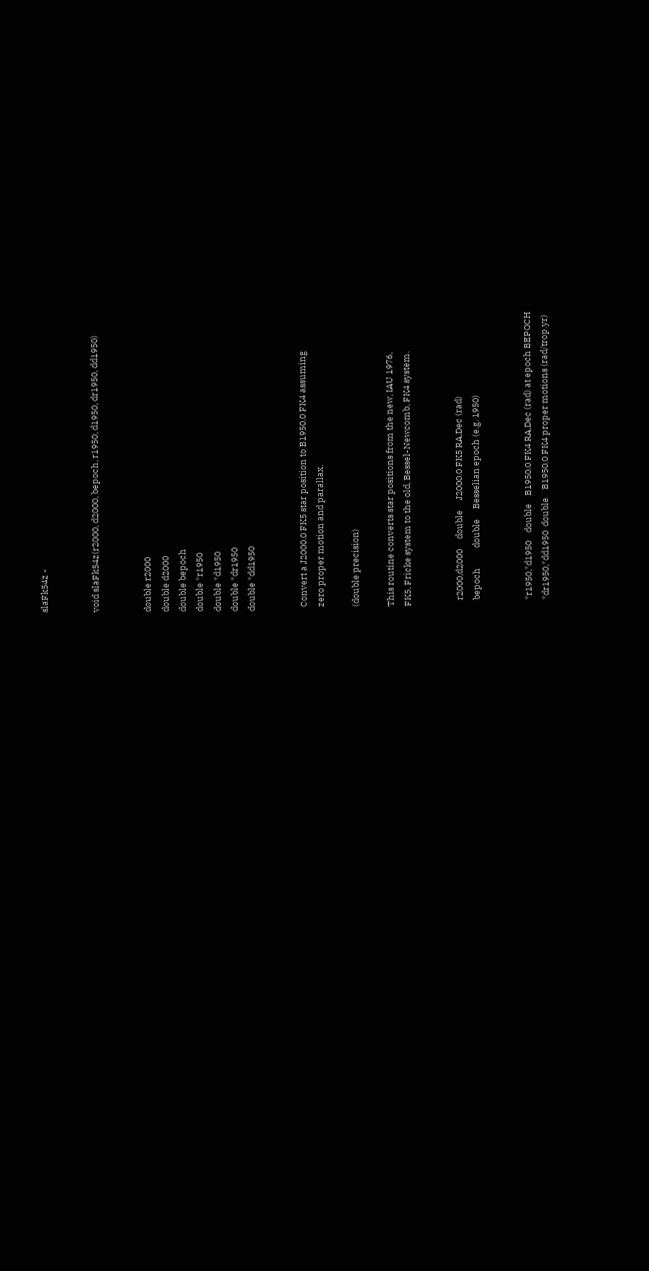slaFk54z -


void slaFk54z(r2000, d2000, bepoch, r1950, d1950, dr1950, dd1950)


double r2000
double d2000
double bepoch
double *r1950
double *d1950
double *dr1950
double *dd1950


  Convert a J2000.0 FK5 star position to B1950.0 FK4 assuming
  zero proper motion and parallax.

  (double precision)

  This routine converts star positions from the new, IAU 1976,
  FK5, Fricke system to the old, Bessel-Newcomb, FK4 system.


     r2000,d2000     double     J2000.0 FK5 RA,Dec (rad)
     bepoch          double     Besselian epoch (e.g. 1950)


     *r1950,*d1950    double    B1950.0 FK4 RA,Dec (rad) at epoch BEPOCH
     *dr1950,*dd1950  double    B1950.0 FK4 proper motions (rad/trop.yr)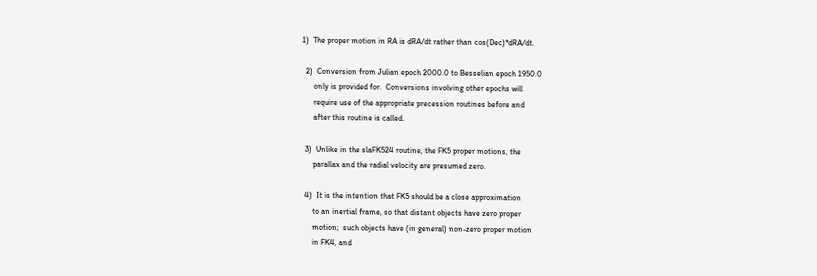1)  The proper motion in RA is dRA/dt rather than cos(Dec)*dRA/dt.

  2)  Conversion from Julian epoch 2000.0 to Besselian epoch 1950.0
      only is provided for.  Conversions involving other epochs will
      require use of the appropriate precession routines before and
      after this routine is called.

  3)  Unlike in the slaFK524 routine, the FK5 proper motions, the
      parallax and the radial velocity are presumed zero.

  4)  It is the intention that FK5 should be a close approximation
      to an inertial frame, so that distant objects have zero proper
      motion;  such objects have (in general) non-zero proper motion
      in FK4, and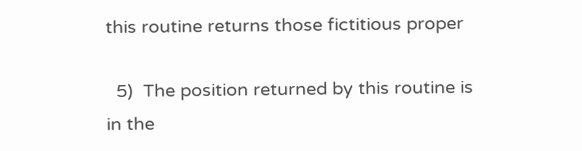this routine returns those fictitious proper

  5)  The position returned by this routine is in the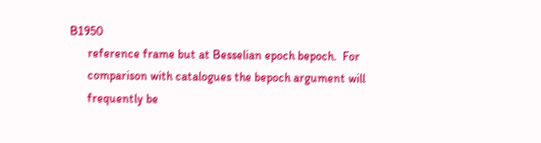B1950
      reference frame but at Besselian epoch bepoch.  For
      comparison with catalogues the bepoch argument will
      frequently be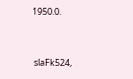1950.0.


 slaFk524,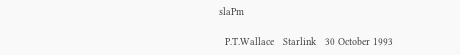slaPm

  P.T.Wallace   Starlink   30 October 1993